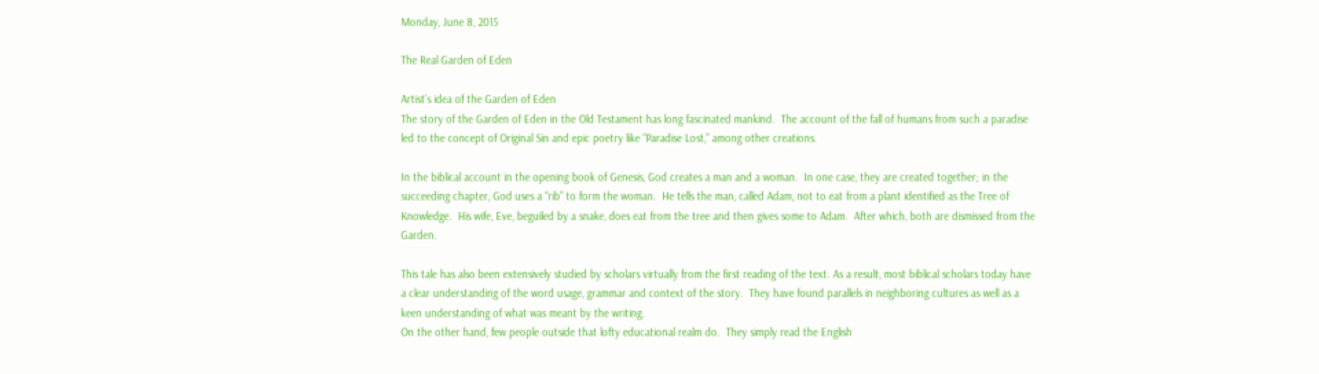Monday, June 8, 2015

The Real Garden of Eden

Artist's idea of the Garden of Eden
The story of the Garden of Eden in the Old Testament has long fascinated mankind.  The account of the fall of humans from such a paradise led to the concept of Original Sin and epic poetry like “Paradise Lost,” among other creations.

In the biblical account in the opening book of Genesis, God creates a man and a woman.  In one case, they are created together; in the succeeding chapter, God uses a “rib” to form the woman.  He tells the man, called Adam, not to eat from a plant identified as the Tree of Knowledge.  His wife, Eve, beguiled by a snake, does eat from the tree and then gives some to Adam.  After which, both are dismissed from the Garden.

This tale has also been extensively studied by scholars virtually from the first reading of the text. As a result, most biblical scholars today have a clear understanding of the word usage, grammar and context of the story.  They have found parallels in neighboring cultures as well as a keen understanding of what was meant by the writing.
On the other hand, few people outside that lofty educational realm do.  They simply read the English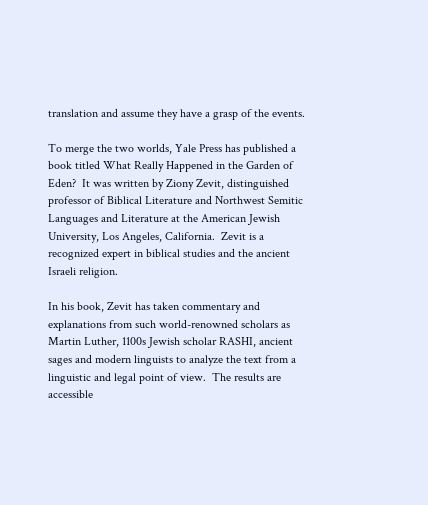translation and assume they have a grasp of the events.

To merge the two worlds, Yale Press has published a book titled What Really Happened in the Garden of Eden?  It was written by Ziony Zevit, distinguished professor of Biblical Literature and Northwest Semitic Languages and Literature at the American Jewish University, Los Angeles, California.  Zevit is a recognized expert in biblical studies and the ancient Israeli religion.

In his book, Zevit has taken commentary and explanations from such world-renowned scholars as Martin Luther, 1100s Jewish scholar RASHI, ancient sages and modern linguists to analyze the text from a linguistic and legal point of view.  The results are accessible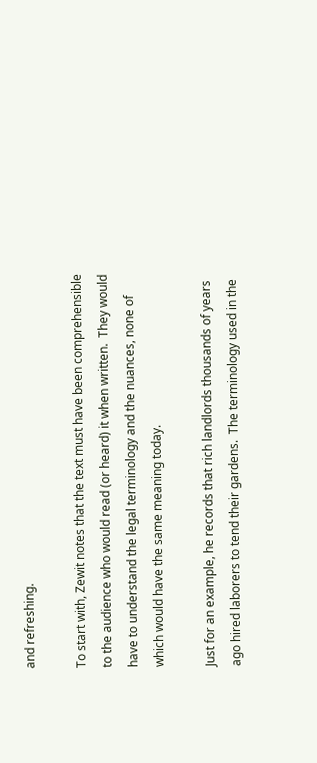and refreshing.

To start with, Zewit notes that the text must have been comprehensible to the audience who would read (or heard) it when written.  They would have to understand the legal terminology and the nuances, none of which would have the same meaning today.

Just for an example, he records that rich landlords thousands of years ago hired laborers to tend their gardens.  The terminology used in the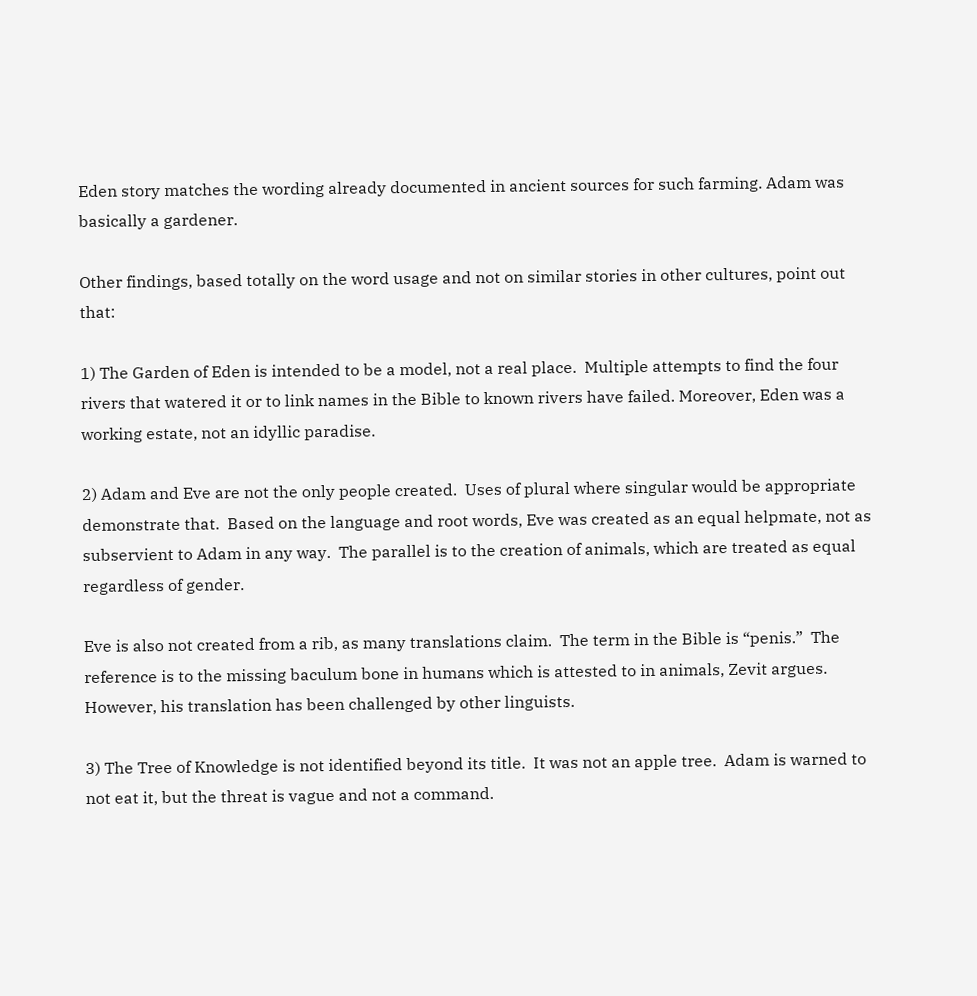Eden story matches the wording already documented in ancient sources for such farming. Adam was basically a gardener.

Other findings, based totally on the word usage and not on similar stories in other cultures, point out that:

1) The Garden of Eden is intended to be a model, not a real place.  Multiple attempts to find the four rivers that watered it or to link names in the Bible to known rivers have failed. Moreover, Eden was a working estate, not an idyllic paradise.

2) Adam and Eve are not the only people created.  Uses of plural where singular would be appropriate demonstrate that.  Based on the language and root words, Eve was created as an equal helpmate, not as subservient to Adam in any way.  The parallel is to the creation of animals, which are treated as equal regardless of gender.

Eve is also not created from a rib, as many translations claim.  The term in the Bible is “penis.”  The reference is to the missing baculum bone in humans which is attested to in animals, Zevit argues. However, his translation has been challenged by other linguists.

3) The Tree of Knowledge is not identified beyond its title.  It was not an apple tree.  Adam is warned to not eat it, but the threat is vague and not a command.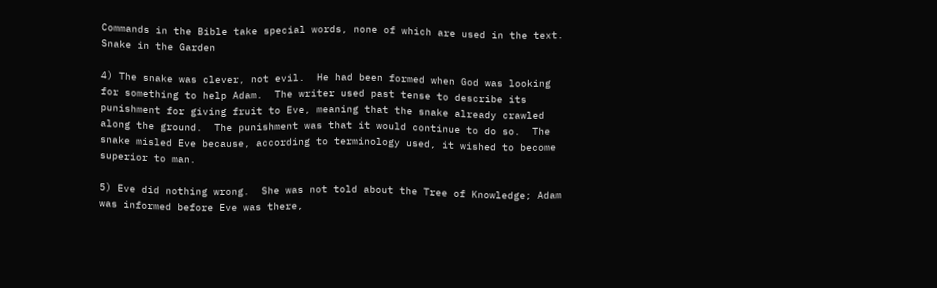Commands in the Bible take special words, none of which are used in the text.
Snake in the Garden

4) The snake was clever, not evil.  He had been formed when God was looking for something to help Adam.  The writer used past tense to describe its punishment for giving fruit to Eve, meaning that the snake already crawled along the ground.  The punishment was that it would continue to do so.  The snake misled Eve because, according to terminology used, it wished to become superior to man.

5) Eve did nothing wrong.  She was not told about the Tree of Knowledge; Adam was informed before Eve was there,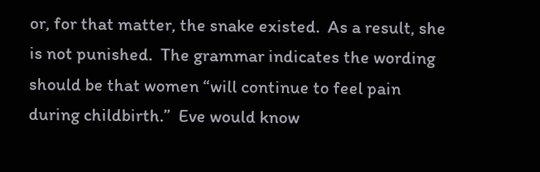or, for that matter, the snake existed.  As a result, she is not punished.  The grammar indicates the wording should be that women “will continue to feel pain during childbirth.”  Eve would know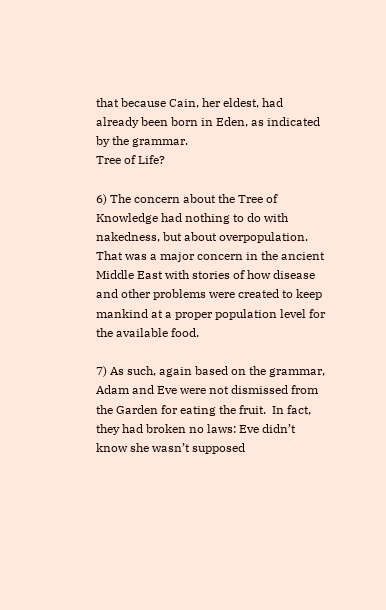that because Cain, her eldest, had already been born in Eden, as indicated by the grammar.
Tree of Life?

6) The concern about the Tree of Knowledge had nothing to do with nakedness, but about overpopulation.  That was a major concern in the ancient Middle East with stories of how disease and other problems were created to keep mankind at a proper population level for the available food.

7) As such, again based on the grammar, Adam and Eve were not dismissed from the Garden for eating the fruit.  In fact, they had broken no laws: Eve didn’t know she wasn’t supposed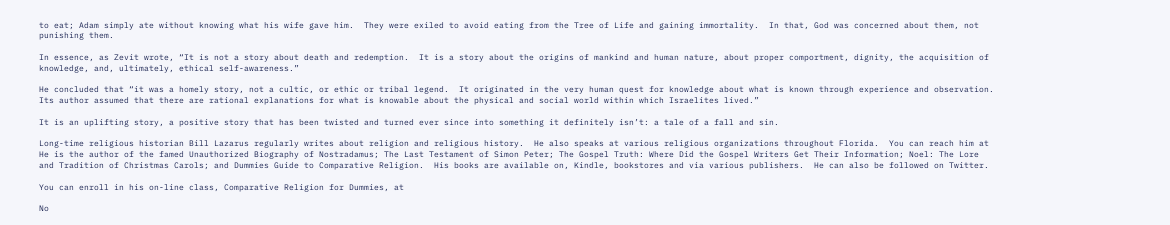to eat; Adam simply ate without knowing what his wife gave him.  They were exiled to avoid eating from the Tree of Life and gaining immortality.  In that, God was concerned about them, not punishing them.

In essence, as Zevit wrote, “It is not a story about death and redemption.  It is a story about the origins of mankind and human nature, about proper comportment, dignity, the acquisition of knowledge, and, ultimately, ethical self-awareness.”

He concluded that “it was a homely story, not a cultic, or ethic or tribal legend.  It originated in the very human quest for knowledge about what is known through experience and observation.  Its author assumed that there are rational explanations for what is knowable about the physical and social world within which Israelites lived.”

It is an uplifting story, a positive story that has been twisted and turned ever since into something it definitely isn’t: a tale of a fall and sin.

Long-time religious historian Bill Lazarus regularly writes about religion and religious history.  He also speaks at various religious organizations throughout Florida.  You can reach him at  He is the author of the famed Unauthorized Biography of Nostradamus; The Last Testament of Simon Peter; The Gospel Truth: Where Did the Gospel Writers Get Their Information; Noel: The Lore and Tradition of Christmas Carols; and Dummies Guide to Comparative Religion.  His books are available on, Kindle, bookstores and via various publishers.  He can also be followed on Twitter.

You can enroll in his on-line class, Comparative Religion for Dummies, at

No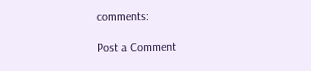comments:

Post a Comment